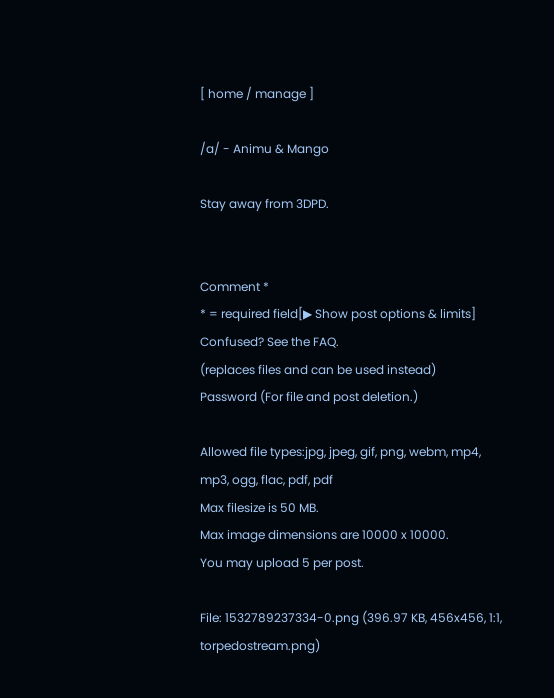[ home / manage ]

/a/ - Animu & Mango

Stay away from 3DPD.


Comment *
* = required field[▶ Show post options & limits]
Confused? See the FAQ.
(replaces files and can be used instead)
Password (For file and post deletion.)

Allowed file types:jpg, jpeg, gif, png, webm, mp4, mp3, ogg, flac, pdf, pdf
Max filesize is 50 MB.
Max image dimensions are 10000 x 10000.
You may upload 5 per post.

File: 1532789237334-0.png (396.97 KB, 456x456, 1:1, torpedostream.png)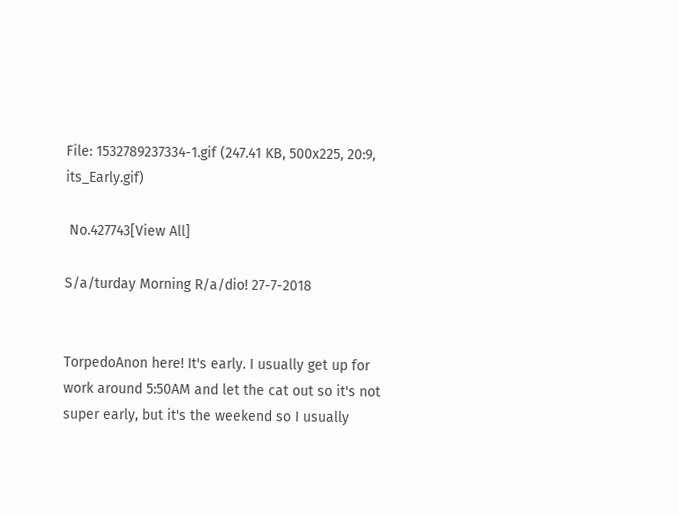File: 1532789237334-1.gif (247.41 KB, 500x225, 20:9, its_Early.gif)

 No.427743[View All]

S/a/turday Morning R/a/dio! 27-7-2018


TorpedoAnon here! It's early. I usually get up for work around 5:50AM and let the cat out so it's not super early, but it's the weekend so I usually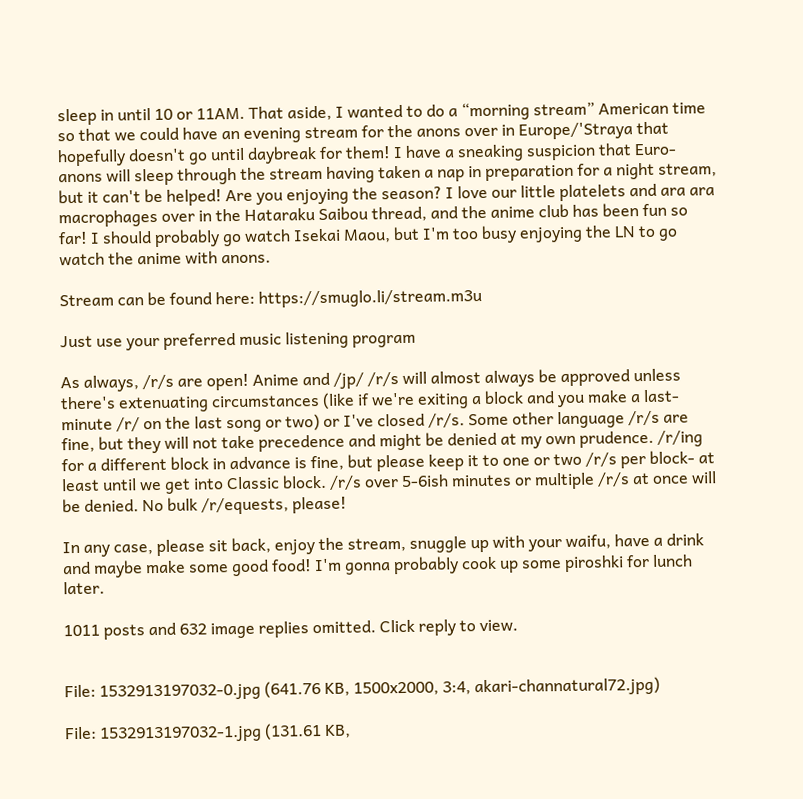sleep in until 10 or 11AM. That aside, I wanted to do a “morning stream” American time so that we could have an evening stream for the anons over in Europe/'Straya that hopefully doesn't go until daybreak for them! I have a sneaking suspicion that Euro-anons will sleep through the stream having taken a nap in preparation for a night stream, but it can't be helped! Are you enjoying the season? I love our little platelets and ara ara macrophages over in the Hataraku Saibou thread, and the anime club has been fun so far! I should probably go watch Isekai Maou, but I'm too busy enjoying the LN to go watch the anime with anons.

Stream can be found here: https://smuglo.li/stream.m3u

Just use your preferred music listening program

As always, /r/s are open! Anime and /jp/ /r/s will almost always be approved unless there's extenuating circumstances (like if we're exiting a block and you make a last-minute /r/ on the last song or two) or I've closed /r/s. Some other language /r/s are fine, but they will not take precedence and might be denied at my own prudence. /r/ing for a different block in advance is fine, but please keep it to one or two /r/s per block- at least until we get into Classic block. /r/s over 5-6ish minutes or multiple /r/s at once will be denied. No bulk /r/equests, please!

In any case, please sit back, enjoy the stream, snuggle up with your waifu, have a drink and maybe make some good food! I'm gonna probably cook up some piroshki for lunch later.

1011 posts and 632 image replies omitted. Click reply to view.


File: 1532913197032-0.jpg (641.76 KB, 1500x2000, 3:4, akari-channatural72.jpg)

File: 1532913197032-1.jpg (131.61 KB,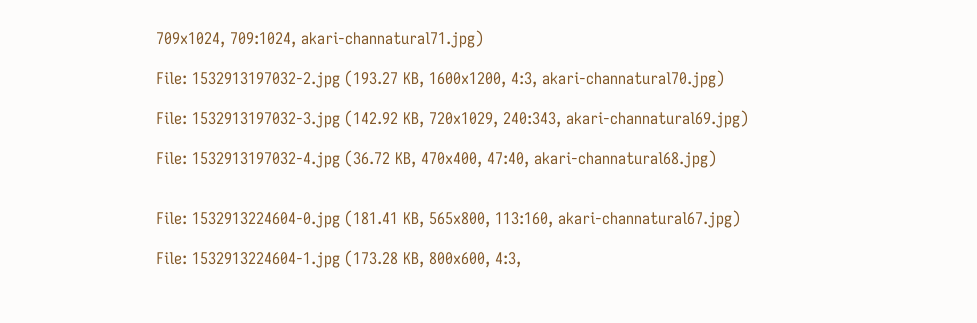709x1024, 709:1024, akari-channatural71.jpg)

File: 1532913197032-2.jpg (193.27 KB, 1600x1200, 4:3, akari-channatural70.jpg)

File: 1532913197032-3.jpg (142.92 KB, 720x1029, 240:343, akari-channatural69.jpg)

File: 1532913197032-4.jpg (36.72 KB, 470x400, 47:40, akari-channatural68.jpg)


File: 1532913224604-0.jpg (181.41 KB, 565x800, 113:160, akari-channatural67.jpg)

File: 1532913224604-1.jpg (173.28 KB, 800x600, 4:3,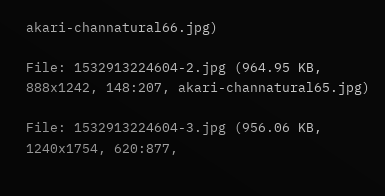akari-channatural66.jpg)

File: 1532913224604-2.jpg (964.95 KB, 888x1242, 148:207, akari-channatural65.jpg)

File: 1532913224604-3.jpg (956.06 KB, 1240x1754, 620:877,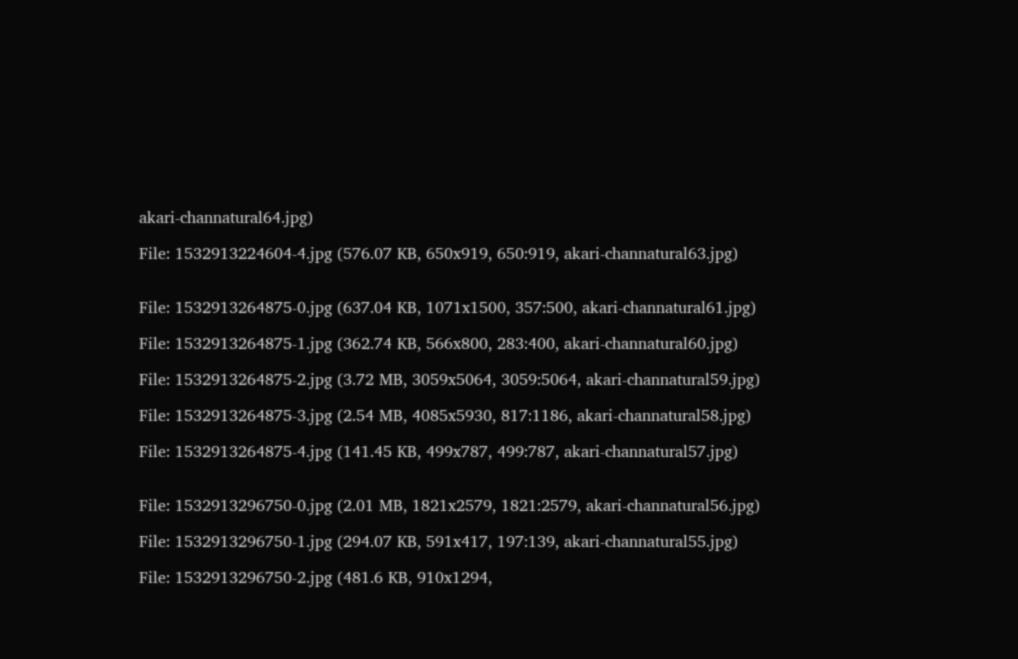akari-channatural64.jpg)

File: 1532913224604-4.jpg (576.07 KB, 650x919, 650:919, akari-channatural63.jpg)


File: 1532913264875-0.jpg (637.04 KB, 1071x1500, 357:500, akari-channatural61.jpg)

File: 1532913264875-1.jpg (362.74 KB, 566x800, 283:400, akari-channatural60.jpg)

File: 1532913264875-2.jpg (3.72 MB, 3059x5064, 3059:5064, akari-channatural59.jpg)

File: 1532913264875-3.jpg (2.54 MB, 4085x5930, 817:1186, akari-channatural58.jpg)

File: 1532913264875-4.jpg (141.45 KB, 499x787, 499:787, akari-channatural57.jpg)


File: 1532913296750-0.jpg (2.01 MB, 1821x2579, 1821:2579, akari-channatural56.jpg)

File: 1532913296750-1.jpg (294.07 KB, 591x417, 197:139, akari-channatural55.jpg)

File: 1532913296750-2.jpg (481.6 KB, 910x1294,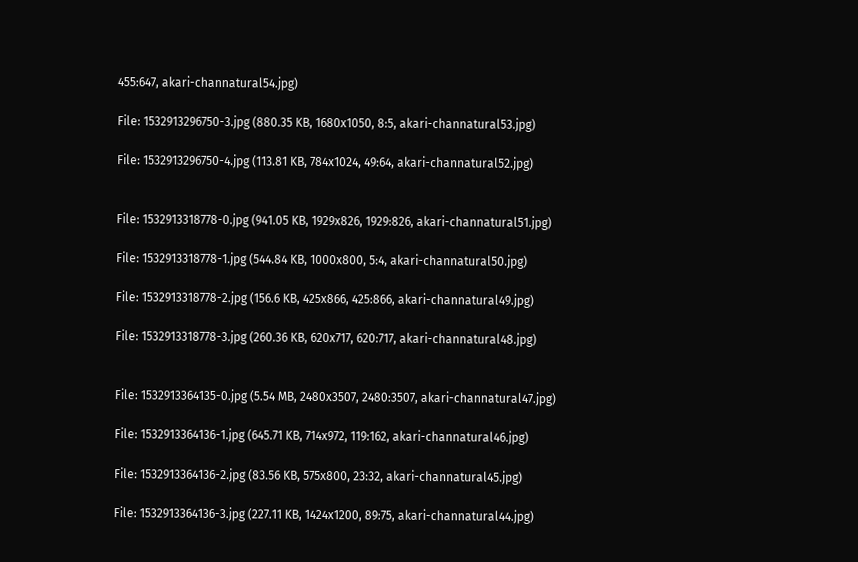455:647, akari-channatural54.jpg)

File: 1532913296750-3.jpg (880.35 KB, 1680x1050, 8:5, akari-channatural53.jpg)

File: 1532913296750-4.jpg (113.81 KB, 784x1024, 49:64, akari-channatural52.jpg)


File: 1532913318778-0.jpg (941.05 KB, 1929x826, 1929:826, akari-channatural51.jpg)

File: 1532913318778-1.jpg (544.84 KB, 1000x800, 5:4, akari-channatural50.jpg)

File: 1532913318778-2.jpg (156.6 KB, 425x866, 425:866, akari-channatural49.jpg)

File: 1532913318778-3.jpg (260.36 KB, 620x717, 620:717, akari-channatural48.jpg)


File: 1532913364135-0.jpg (5.54 MB, 2480x3507, 2480:3507, akari-channatural47.jpg)

File: 1532913364136-1.jpg (645.71 KB, 714x972, 119:162, akari-channatural46.jpg)

File: 1532913364136-2.jpg (83.56 KB, 575x800, 23:32, akari-channatural45.jpg)

File: 1532913364136-3.jpg (227.11 KB, 1424x1200, 89:75, akari-channatural44.jpg)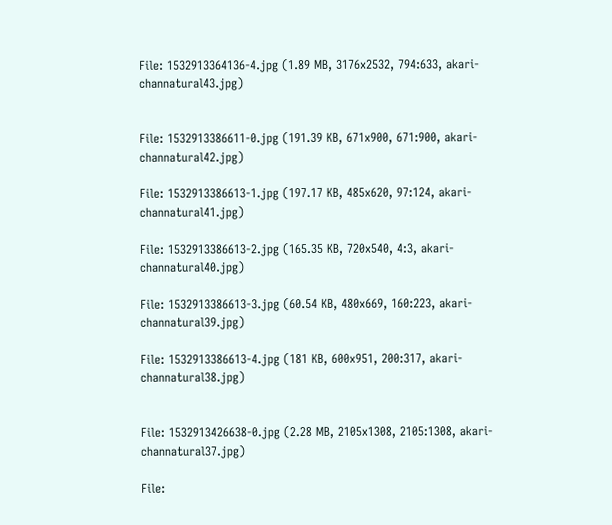File: 1532913364136-4.jpg (1.89 MB, 3176x2532, 794:633, akari-channatural43.jpg)


File: 1532913386611-0.jpg (191.39 KB, 671x900, 671:900, akari-channatural42.jpg)

File: 1532913386613-1.jpg (197.17 KB, 485x620, 97:124, akari-channatural41.jpg)

File: 1532913386613-2.jpg (165.35 KB, 720x540, 4:3, akari-channatural40.jpg)

File: 1532913386613-3.jpg (60.54 KB, 480x669, 160:223, akari-channatural39.jpg)

File: 1532913386613-4.jpg (181 KB, 600x951, 200:317, akari-channatural38.jpg)


File: 1532913426638-0.jpg (2.28 MB, 2105x1308, 2105:1308, akari-channatural37.jpg)

File: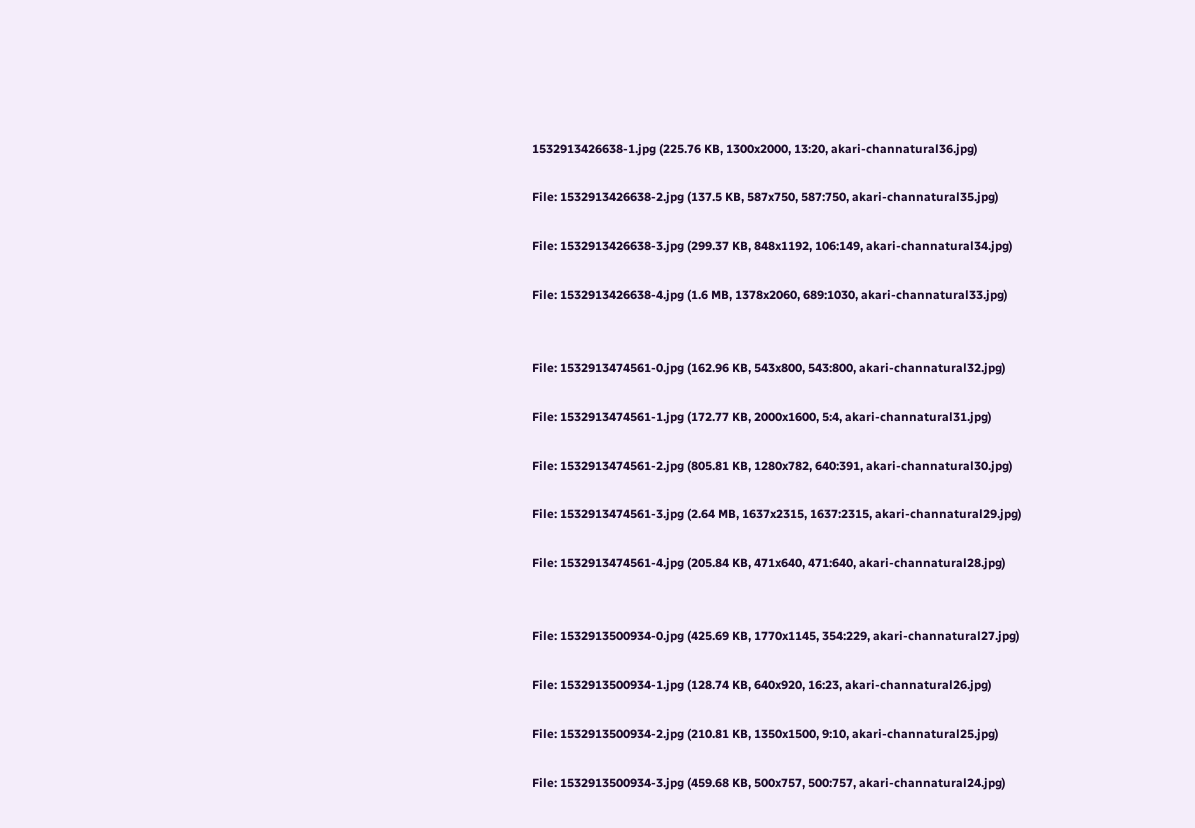1532913426638-1.jpg (225.76 KB, 1300x2000, 13:20, akari-channatural36.jpg)

File: 1532913426638-2.jpg (137.5 KB, 587x750, 587:750, akari-channatural35.jpg)

File: 1532913426638-3.jpg (299.37 KB, 848x1192, 106:149, akari-channatural34.jpg)

File: 1532913426638-4.jpg (1.6 MB, 1378x2060, 689:1030, akari-channatural33.jpg)


File: 1532913474561-0.jpg (162.96 KB, 543x800, 543:800, akari-channatural32.jpg)

File: 1532913474561-1.jpg (172.77 KB, 2000x1600, 5:4, akari-channatural31.jpg)

File: 1532913474561-2.jpg (805.81 KB, 1280x782, 640:391, akari-channatural30.jpg)

File: 1532913474561-3.jpg (2.64 MB, 1637x2315, 1637:2315, akari-channatural29.jpg)

File: 1532913474561-4.jpg (205.84 KB, 471x640, 471:640, akari-channatural28.jpg)


File: 1532913500934-0.jpg (425.69 KB, 1770x1145, 354:229, akari-channatural27.jpg)

File: 1532913500934-1.jpg (128.74 KB, 640x920, 16:23, akari-channatural26.jpg)

File: 1532913500934-2.jpg (210.81 KB, 1350x1500, 9:10, akari-channatural25.jpg)

File: 1532913500934-3.jpg (459.68 KB, 500x757, 500:757, akari-channatural24.jpg)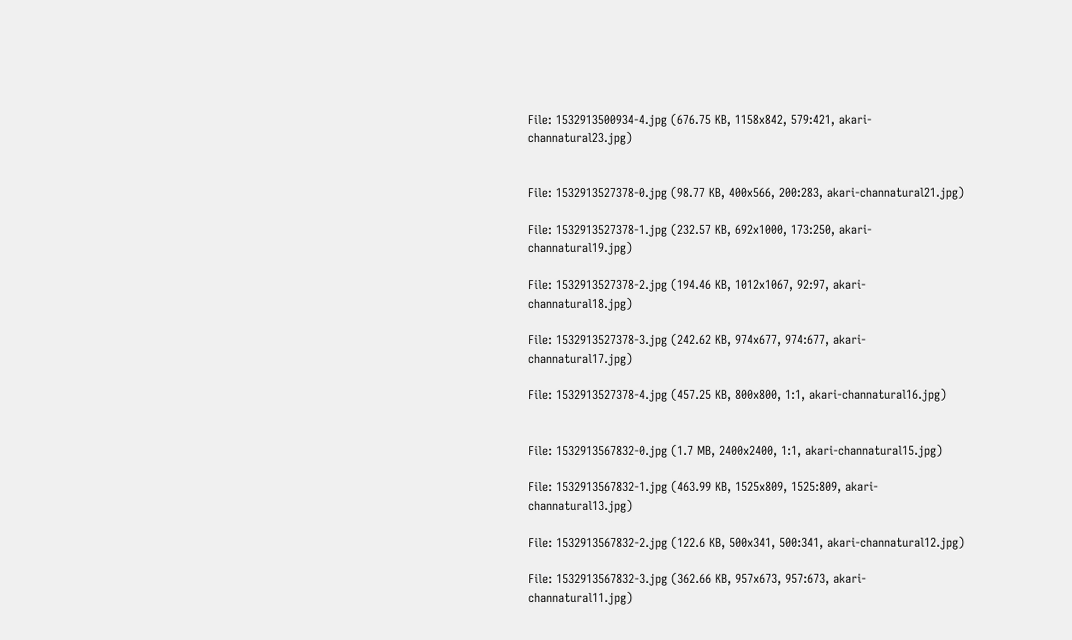File: 1532913500934-4.jpg (676.75 KB, 1158x842, 579:421, akari-channatural23.jpg)


File: 1532913527378-0.jpg (98.77 KB, 400x566, 200:283, akari-channatural21.jpg)

File: 1532913527378-1.jpg (232.57 KB, 692x1000, 173:250, akari-channatural19.jpg)

File: 1532913527378-2.jpg (194.46 KB, 1012x1067, 92:97, akari-channatural18.jpg)

File: 1532913527378-3.jpg (242.62 KB, 974x677, 974:677, akari-channatural17.jpg)

File: 1532913527378-4.jpg (457.25 KB, 800x800, 1:1, akari-channatural16.jpg)


File: 1532913567832-0.jpg (1.7 MB, 2400x2400, 1:1, akari-channatural15.jpg)

File: 1532913567832-1.jpg (463.99 KB, 1525x809, 1525:809, akari-channatural13.jpg)

File: 1532913567832-2.jpg (122.6 KB, 500x341, 500:341, akari-channatural12.jpg)

File: 1532913567832-3.jpg (362.66 KB, 957x673, 957:673, akari-channatural11.jpg)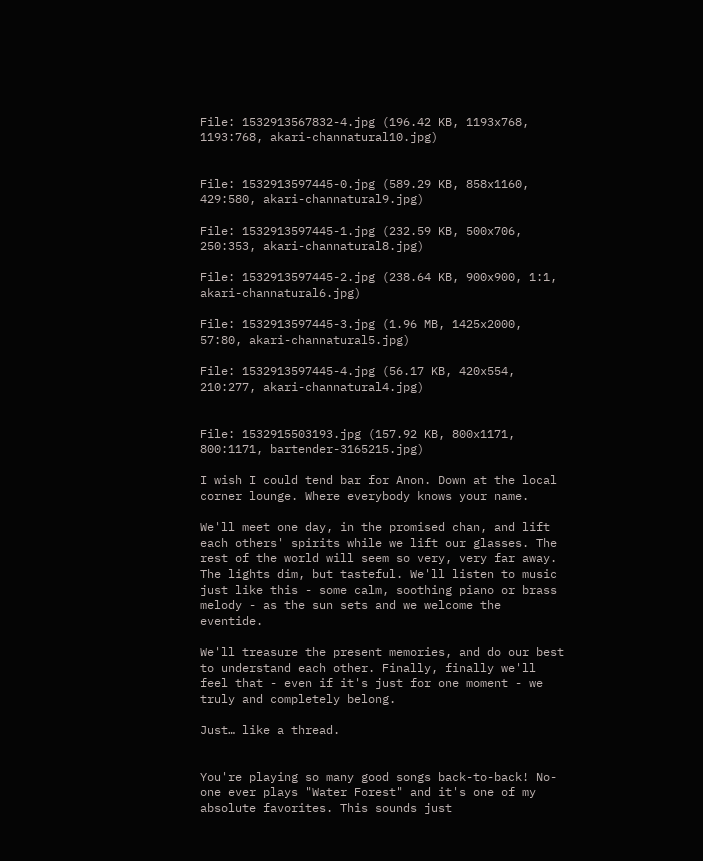File: 1532913567832-4.jpg (196.42 KB, 1193x768, 1193:768, akari-channatural10.jpg)


File: 1532913597445-0.jpg (589.29 KB, 858x1160, 429:580, akari-channatural9.jpg)

File: 1532913597445-1.jpg (232.59 KB, 500x706, 250:353, akari-channatural8.jpg)

File: 1532913597445-2.jpg (238.64 KB, 900x900, 1:1, akari-channatural6.jpg)

File: 1532913597445-3.jpg (1.96 MB, 1425x2000, 57:80, akari-channatural5.jpg)

File: 1532913597445-4.jpg (56.17 KB, 420x554, 210:277, akari-channatural4.jpg)


File: 1532915503193.jpg (157.92 KB, 800x1171, 800:1171, bartender-3165215.jpg)

I wish I could tend bar for Anon. Down at the local corner lounge. Where everybody knows your name.

We'll meet one day, in the promised chan, and lift each others' spirits while we lift our glasses. The rest of the world will seem so very, very far away. The lights dim, but tasteful. We'll listen to music just like this - some calm, soothing piano or brass melody - as the sun sets and we welcome the eventide.

We'll treasure the present memories, and do our best to understand each other. Finally, finally we'll feel that - even if it's just for one moment - we truly and completely belong.

Just… like a thread.


You're playing so many good songs back-to-back! No-one ever plays "Water Forest" and it's one of my absolute favorites. This sounds just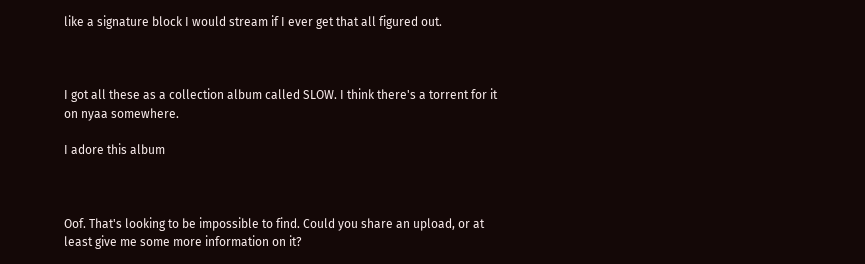like a signature block I would stream if I ever get that all figured out.



I got all these as a collection album called SLOW. I think there's a torrent for it on nyaa somewhere.

I adore this album



Oof. That's looking to be impossible to find. Could you share an upload, or at least give me some more information on it?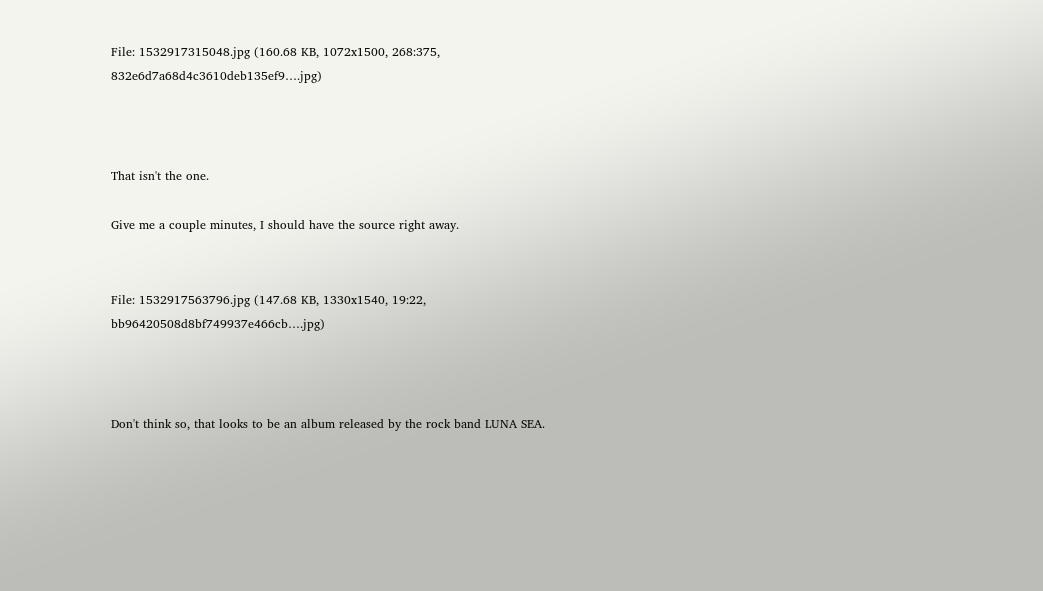File: 1532917315048.jpg (160.68 KB, 1072x1500, 268:375, 832e6d7a68d4c3610deb135ef9….jpg)



That isn't the one.

Give me a couple minutes, I should have the source right away.


File: 1532917563796.jpg (147.68 KB, 1330x1540, 19:22, bb96420508d8bf749937e466cb….jpg)



Don't think so, that looks to be an album released by the rock band LUNA SEA.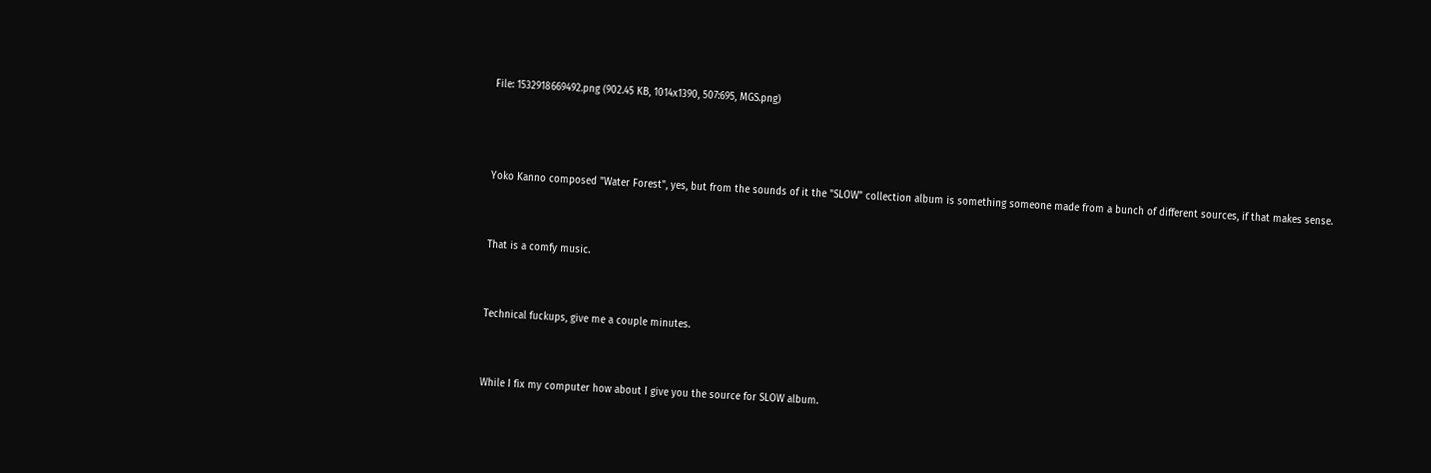File: 1532918669492.png (902.45 KB, 1014x1390, 507:695, MGS.png)



Yoko Kanno composed "Water Forest", yes, but from the sounds of it the "SLOW" collection album is something someone made from a bunch of different sources, if that makes sense.


That is a comfy music.


Technical fuckups, give me a couple minutes.


While I fix my computer how about I give you the source for SLOW album.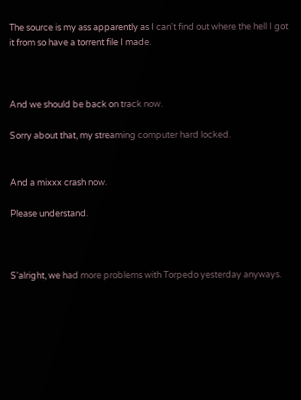The source is my ass apparently as I can't find out where the hell I got it from so have a torrent file I made.



And we should be back on track now.

Sorry about that, my streaming computer hard locked.


And a mixxx crash now.

Please understand.



S'alright, we had more problems with Torpedo yesterday anyways.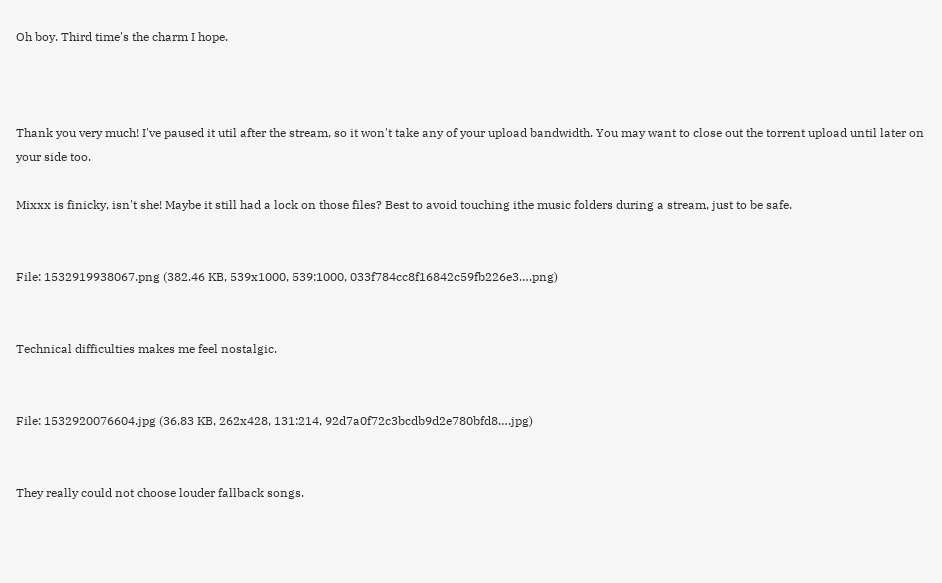Oh boy. Third time's the charm I hope.



Thank you very much! I've paused it util after the stream, so it won't take any of your upload bandwidth. You may want to close out the torrent upload until later on your side too.

Mixxx is finicky, isn't she! Maybe it still had a lock on those files? Best to avoid touching ithe music folders during a stream, just to be safe.


File: 1532919938067.png (382.46 KB, 539x1000, 539:1000, 033f784cc8f16842c59fb226e3….png)


Technical difficulties makes me feel nostalgic.


File: 1532920076604.jpg (36.83 KB, 262x428, 131:214, 92d7a0f72c3bcdb9d2e780bfd8….jpg)


They really could not choose louder fallback songs.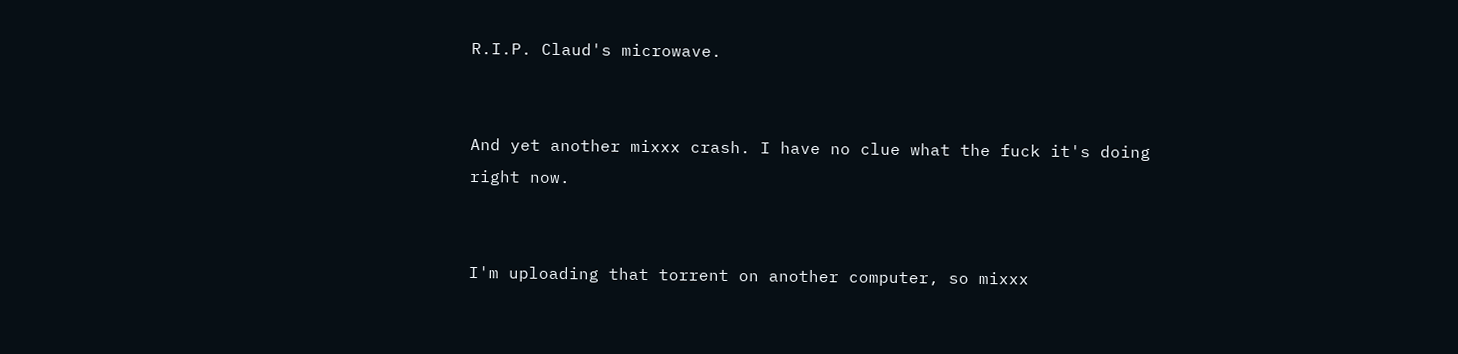R.I.P. Claud's microwave.


And yet another mixxx crash. I have no clue what the fuck it's doing right now.


I'm uploading that torrent on another computer, so mixxx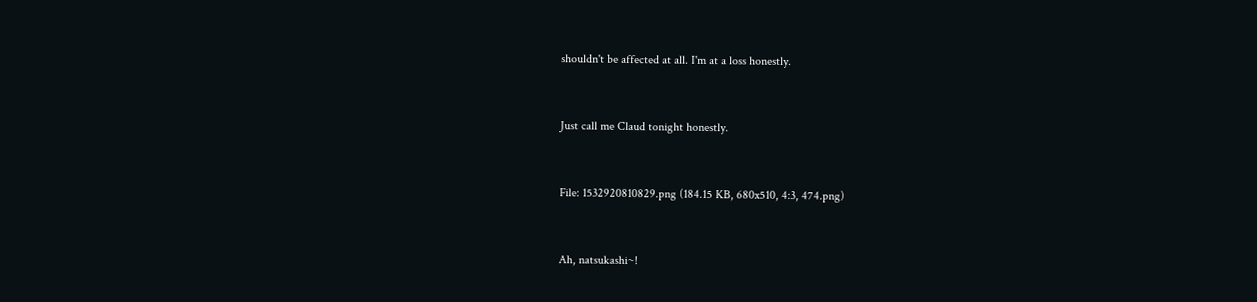shouldn't be affected at all. I'm at a loss honestly.


Just call me Claud tonight honestly.


File: 1532920810829.png (184.15 KB, 680x510, 4:3, 474.png)


Ah, natsukashi~!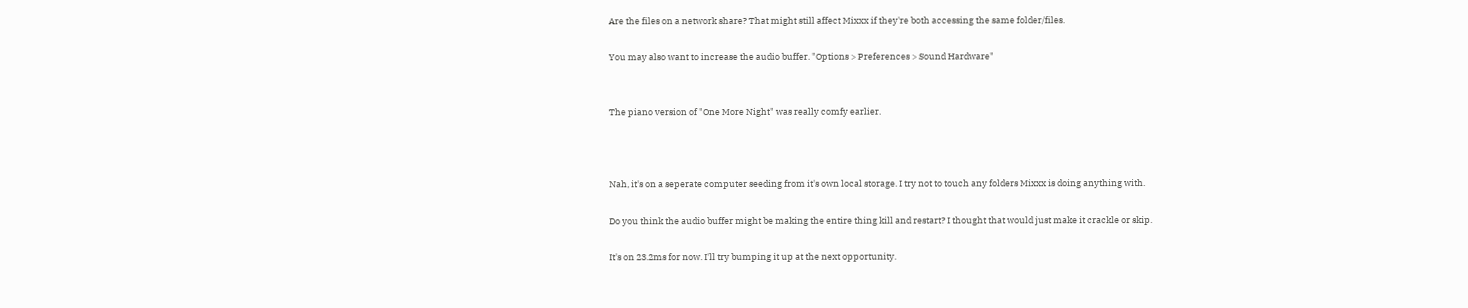Are the files on a network share? That might still affect Mixxx if they're both accessing the same folder/files.

You may also want to increase the audio buffer. "Options > Preferences > Sound Hardware"


The piano version of "One More Night" was really comfy earlier.



Nah, it's on a seperate computer seeding from it's own local storage. I try not to touch any folders Mixxx is doing anything with.

Do you think the audio buffer might be making the entire thing kill and restart? I thought that would just make it crackle or skip.

It's on 23.2ms for now. I'll try bumping it up at the next opportunity.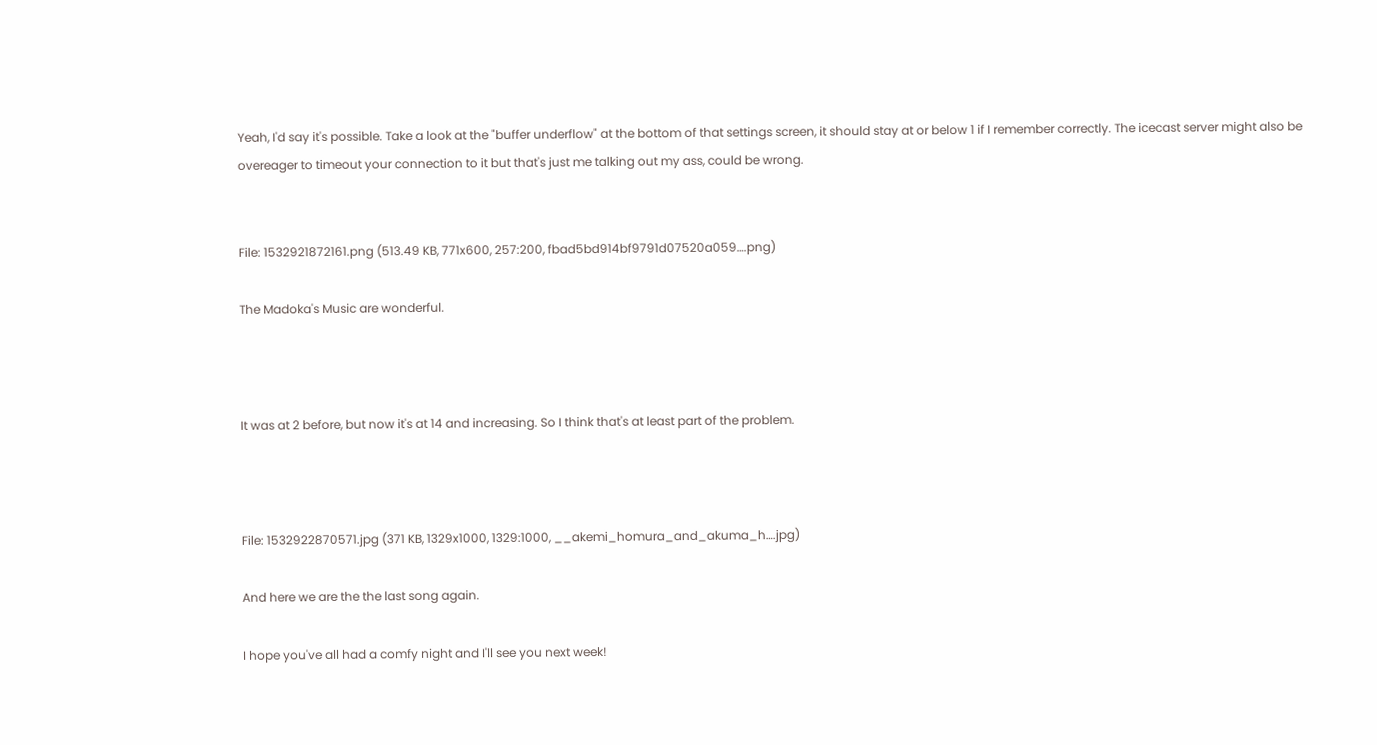Yeah, I'd say it's possible. Take a look at the "buffer underflow" at the bottom of that settings screen, it should stay at or below 1 if I remember correctly. The icecast server might also be overeager to timeout your connection to it but that's just me talking out my ass, could be wrong.


File: 1532921872161.png (513.49 KB, 771x600, 257:200, fbad5bd914bf9791d07520a059….png)

The Madoka's Music are wonderful.



It was at 2 before, but now it's at 14 and increasing. So I think that's at least part of the problem.



File: 1532922870571.jpg (371 KB, 1329x1000, 1329:1000, __akemi_homura_and_akuma_h….jpg)

And here we are the the last song again.

I hope you've all had a comfy night and I'll see you next week!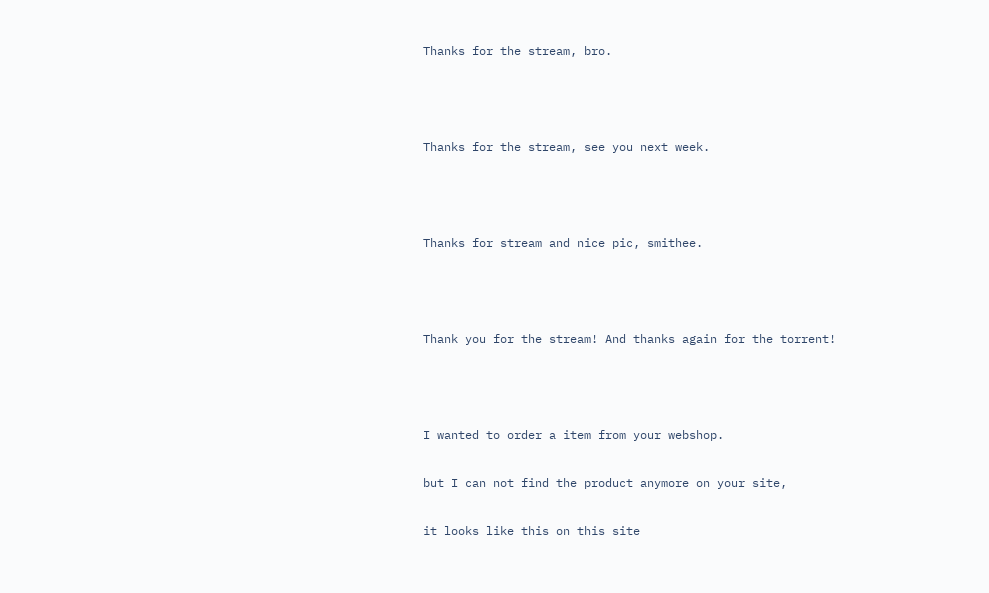Thanks for the stream, bro.



Thanks for the stream, see you next week.



Thanks for stream and nice pic, smithee.



Thank you for the stream! And thanks again for the torrent!



I wanted to order a item from your webshop.

but I can not find the product anymore on your site,

it looks like this on this site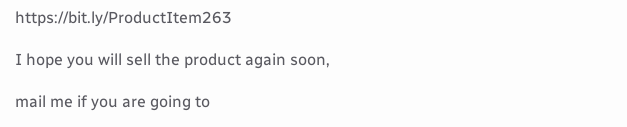https://bit.ly/ProductItem263

I hope you will sell the product again soon,

mail me if you are going to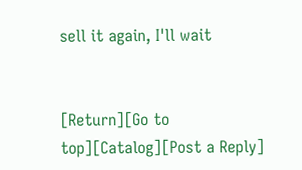sell it again, I'll wait


[Return][Go to top][Catalog][Post a Reply]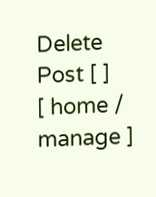Delete Post [ ]
[ home / manage ]